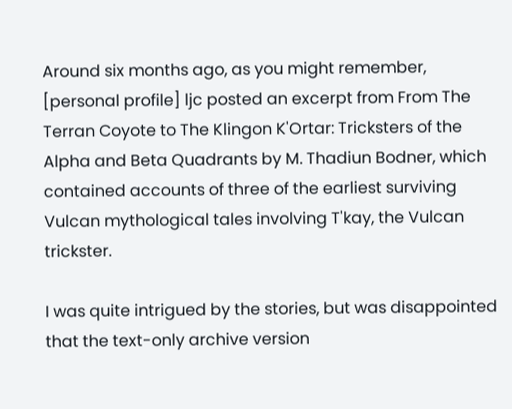Around six months ago, as you might remember, [personal profile] ljc posted an excerpt from From The Terran Coyote to The Klingon K'Ortar: Tricksters of the Alpha and Beta Quadrants by M. Thadiun Bodner, which contained accounts of three of the earliest surviving Vulcan mythological tales involving T'kay, the Vulcan trickster.

I was quite intrigued by the stories, but was disappointed that the text-only archive version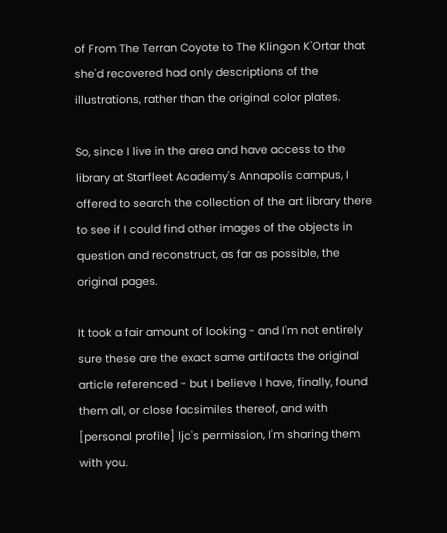of From The Terran Coyote to The Klingon K'Ortar that she'd recovered had only descriptions of the illustrations, rather than the original color plates.

So, since I live in the area and have access to the library at Starfleet Academy's Annapolis campus, I offered to search the collection of the art library there to see if I could find other images of the objects in question and reconstruct, as far as possible, the original pages.

It took a fair amount of looking - and I'm not entirely sure these are the exact same artifacts the original article referenced - but I believe I have, finally, found them all, or close facsimiles thereof, and with [personal profile] ljc's permission, I'm sharing them with you.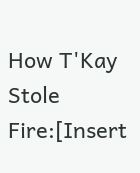How T'Kay Stole Fire:[Insert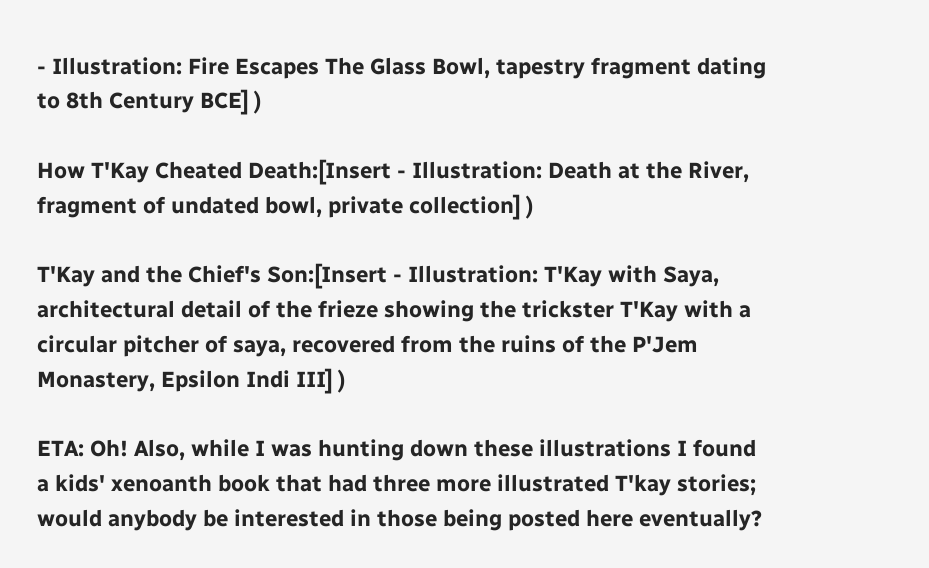- Illustration: Fire Escapes The Glass Bowl, tapestry fragment dating to 8th Century BCE] )

How T'Kay Cheated Death:[Insert - Illustration: Death at the River, fragment of undated bowl, private collection] )

T'Kay and the Chief's Son:[Insert - Illustration: T'Kay with Saya, architectural detail of the frieze showing the trickster T'Kay with a circular pitcher of saya, recovered from the ruins of the P'Jem Monastery, Epsilon Indi III] )

ETA: Oh! Also, while I was hunting down these illustrations I found a kids' xenoanth book that had three more illustrated T'kay stories; would anybody be interested in those being posted here eventually?